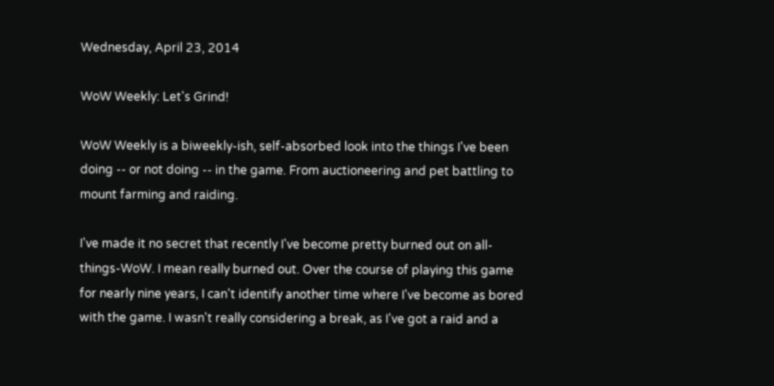Wednesday, April 23, 2014

WoW Weekly: Let's Grind!

WoW Weekly is a biweekly-ish, self-absorbed look into the things I've been doing -- or not doing -- in the game. From auctioneering and pet battling to mount farming and raiding.

I've made it no secret that recently I've become pretty burned out on all-things-WoW. I mean really burned out. Over the course of playing this game for nearly nine years, I can't identify another time where I've become as bored with the game. I wasn't really considering a break, as I've got a raid and a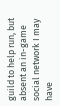guild to help run, but absent an in-game social network I may have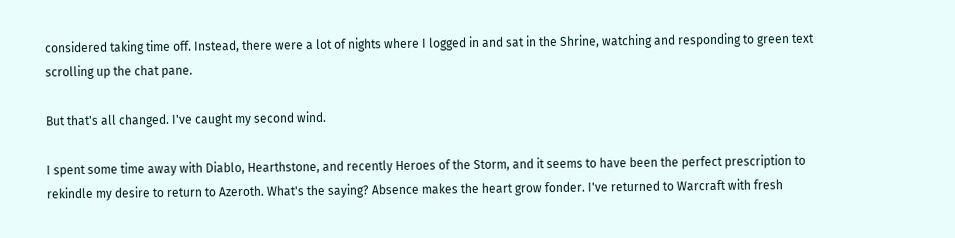considered taking time off. Instead, there were a lot of nights where I logged in and sat in the Shrine, watching and responding to green text scrolling up the chat pane.

But that's all changed. I've caught my second wind.

I spent some time away with Diablo, Hearthstone, and recently Heroes of the Storm, and it seems to have been the perfect prescription to rekindle my desire to return to Azeroth. What's the saying? Absence makes the heart grow fonder. I've returned to Warcraft with fresh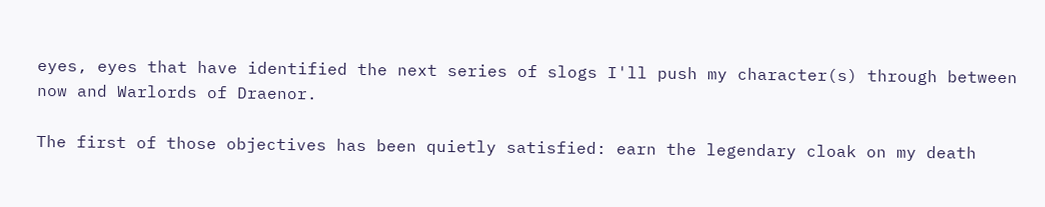eyes, eyes that have identified the next series of slogs I'll push my character(s) through between now and Warlords of Draenor.

The first of those objectives has been quietly satisfied: earn the legendary cloak on my death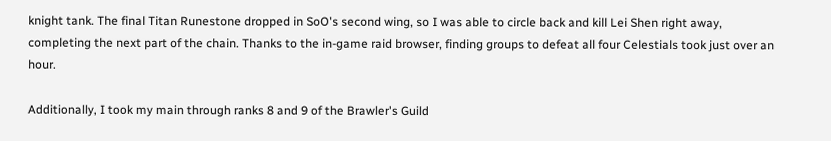knight tank. The final Titan Runestone dropped in SoO's second wing, so I was able to circle back and kill Lei Shen right away, completing the next part of the chain. Thanks to the in-game raid browser, finding groups to defeat all four Celestials took just over an hour.

Additionally, I took my main through ranks 8 and 9 of the Brawler's Guild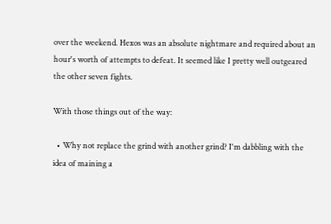over the weekend. Hexos was an absolute nightmare and required about an hour's worth of attempts to defeat. It seemed like I pretty well outgeared the other seven fights.

With those things out of the way:

  • Why not replace the grind with another grind? I'm dabbling with the idea of maining a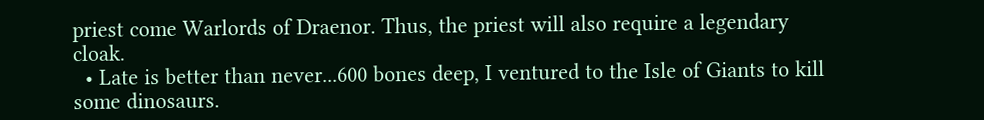priest come Warlords of Draenor. Thus, the priest will also require a legendary cloak.
  • Late is better than never...600 bones deep, I ventured to the Isle of Giants to kill some dinosaurs.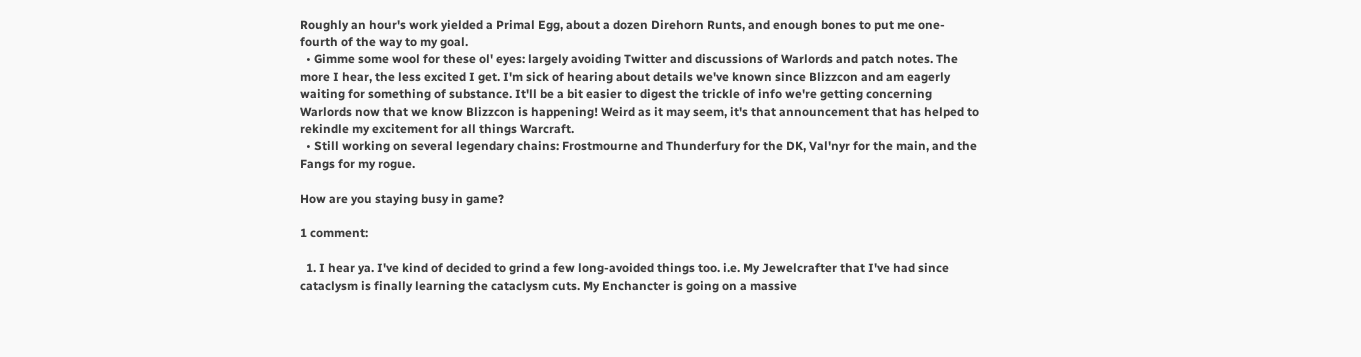Roughly an hour's work yielded a Primal Egg, about a dozen Direhorn Runts, and enough bones to put me one-fourth of the way to my goal.
  • Gimme some wool for these ol' eyes: largely avoiding Twitter and discussions of Warlords and patch notes. The more I hear, the less excited I get. I'm sick of hearing about details we've known since Blizzcon and am eagerly waiting for something of substance. It'll be a bit easier to digest the trickle of info we're getting concerning Warlords now that we know Blizzcon is happening! Weird as it may seem, it's that announcement that has helped to rekindle my excitement for all things Warcraft.
  • Still working on several legendary chains: Frostmourne and Thunderfury for the DK, Val'nyr for the main, and the Fangs for my rogue.

How are you staying busy in game?

1 comment:

  1. I hear ya. I've kind of decided to grind a few long-avoided things too. i.e. My Jewelcrafter that I've had since cataclysm is finally learning the cataclysm cuts. My Enchancter is going on a massive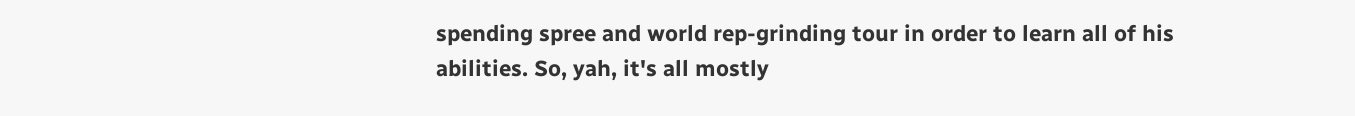spending spree and world rep-grinding tour in order to learn all of his abilities. So, yah, it's all mostly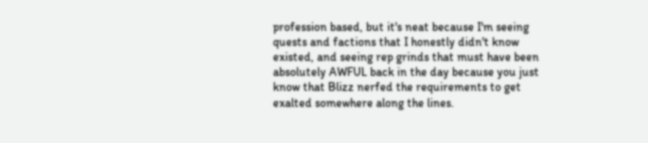profession based, but it's neat because I'm seeing quests and factions that I honestly didn't know existed, and seeing rep grinds that must have been absolutely AWFUL back in the day because you just know that Blizz nerfed the requirements to get exalted somewhere along the lines.